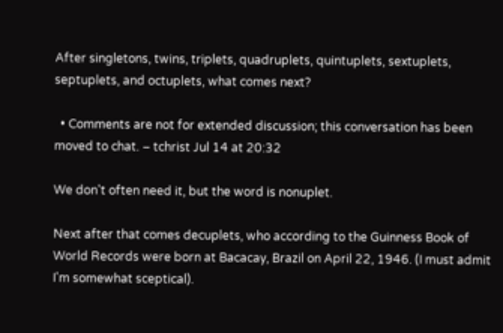After singletons, twins, triplets, quadruplets, quintuplets, sextuplets, septuplets, and octuplets, what comes next?

  • Comments are not for extended discussion; this conversation has been moved to chat. – tchrist Jul 14 at 20:32

We don't often need it, but the word is nonuplet.

Next after that comes decuplets, who according to the Guinness Book of World Records were born at Bacacay, Brazil on April 22, 1946. (I must admit I'm somewhat sceptical).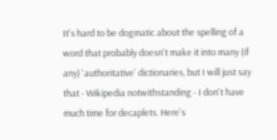It's hard to be dogmatic about the spelling of a word that probably doesn't make it into many (if any) 'authoritative' dictionaries, but I will just say that - Wikipedia notwithstanding - I don't have much time for decaplets. Here's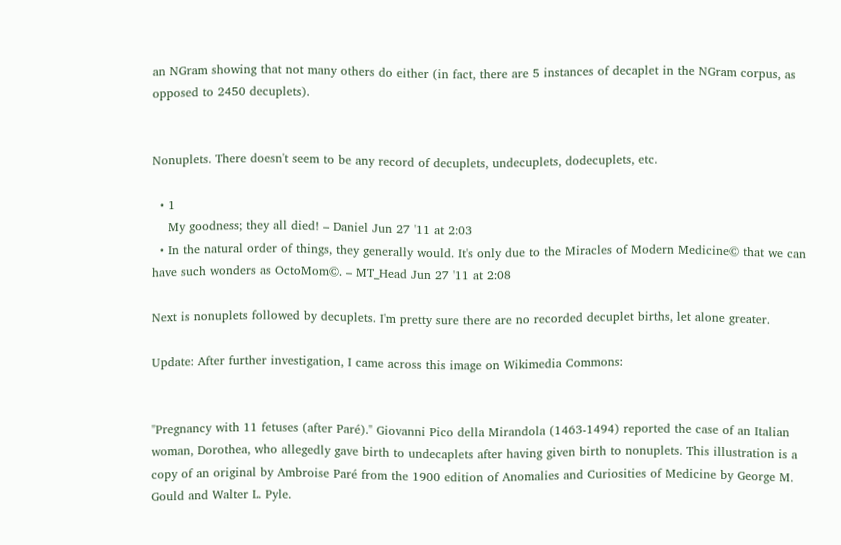an NGram showing that not many others do either (in fact, there are 5 instances of decaplet in the NGram corpus, as opposed to 2450 decuplets).


Nonuplets. There doesn't seem to be any record of decuplets, undecuplets, dodecuplets, etc.

  • 1
    My goodness; they all died! – Daniel Jun 27 '11 at 2:03
  • In the natural order of things, they generally would. It's only due to the Miracles of Modern Medicine© that we can have such wonders as OctoMom©. – MT_Head Jun 27 '11 at 2:08

Next is nonuplets followed by decuplets. I'm pretty sure there are no recorded decuplet births, let alone greater.

Update: After further investigation, I came across this image on Wikimedia Commons:


"Pregnancy with 11 fetuses (after Paré)." Giovanni Pico della Mirandola (1463-1494) reported the case of an Italian woman, Dorothea, who allegedly gave birth to undecaplets after having given birth to nonuplets. This illustration is a copy of an original by Ambroise Paré from the 1900 edition of Anomalies and Curiosities of Medicine by George M. Gould and Walter L. Pyle.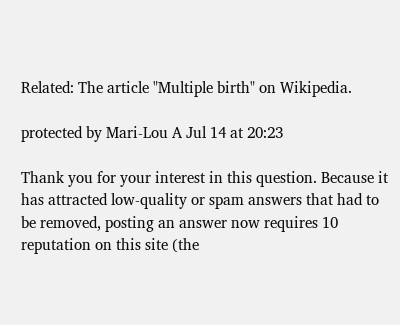Related: The article "Multiple birth" on Wikipedia.

protected by Mari-Lou A Jul 14 at 20:23

Thank you for your interest in this question. Because it has attracted low-quality or spam answers that had to be removed, posting an answer now requires 10 reputation on this site (the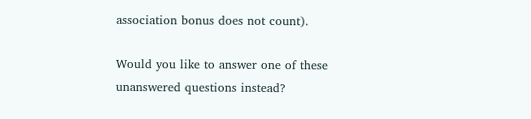association bonus does not count).

Would you like to answer one of these unanswered questions instead?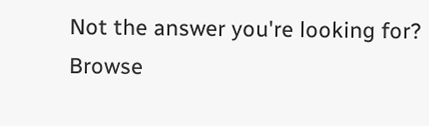Not the answer you're looking for? Browse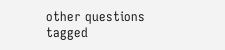other questions tagged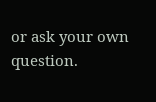or ask your own question.